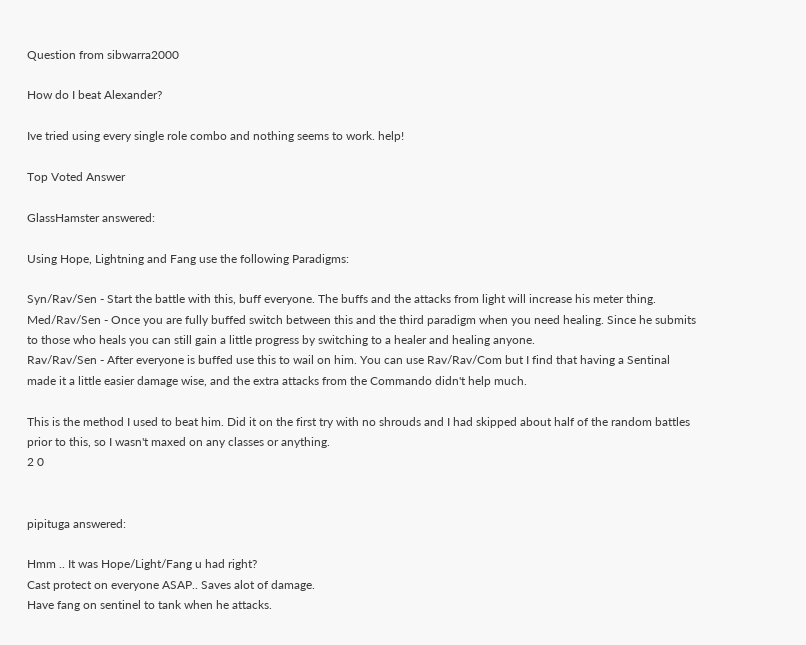Question from sibwarra2000

How do I beat Alexander?

Ive tried using every single role combo and nothing seems to work. help!

Top Voted Answer

GlassHamster answered:

Using Hope, Lightning and Fang use the following Paradigms:

Syn/Rav/Sen - Start the battle with this, buff everyone. The buffs and the attacks from light will increase his meter thing.
Med/Rav/Sen - Once you are fully buffed switch between this and the third paradigm when you need healing. Since he submits to those who heals you can still gain a little progress by switching to a healer and healing anyone.
Rav/Rav/Sen - After everyone is buffed use this to wail on him. You can use Rav/Rav/Com but I find that having a Sentinal made it a little easier damage wise, and the extra attacks from the Commando didn't help much.

This is the method I used to beat him. Did it on the first try with no shrouds and I had skipped about half of the random battles prior to this, so I wasn't maxed on any classes or anything.
2 0


pipituga answered:

Hmm .. It was Hope/Light/Fang u had right?
Cast protect on everyone ASAP.. Saves alot of damage.
Have fang on sentinel to tank when he attacks.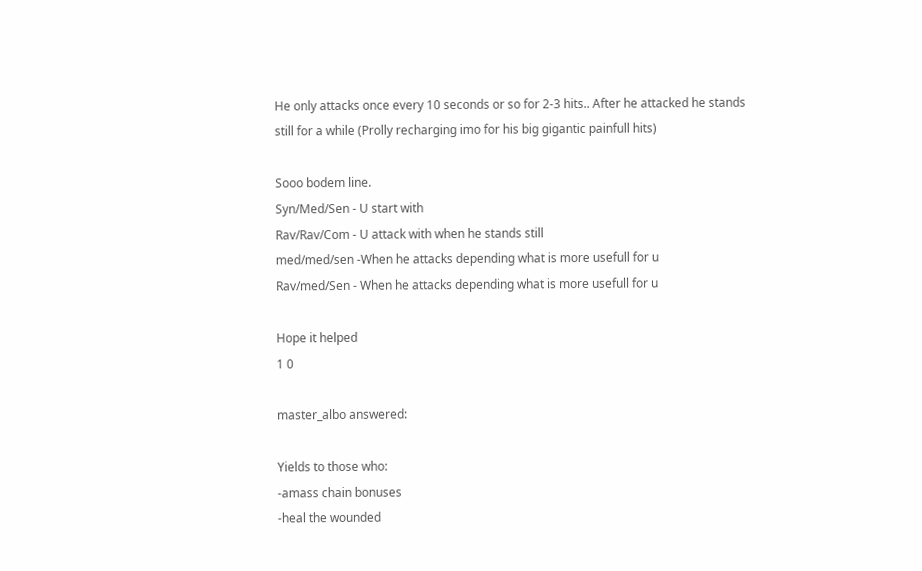He only attacks once every 10 seconds or so for 2-3 hits.. After he attacked he stands still for a while (Prolly recharging imo for his big gigantic painfull hits)

Sooo bodem line.
Syn/Med/Sen - U start with
Rav/Rav/Com - U attack with when he stands still
med/med/sen -When he attacks depending what is more usefull for u
Rav/med/Sen - When he attacks depending what is more usefull for u

Hope it helped
1 0

master_albo answered:

Yields to those who:
-amass chain bonuses
-heal the wounded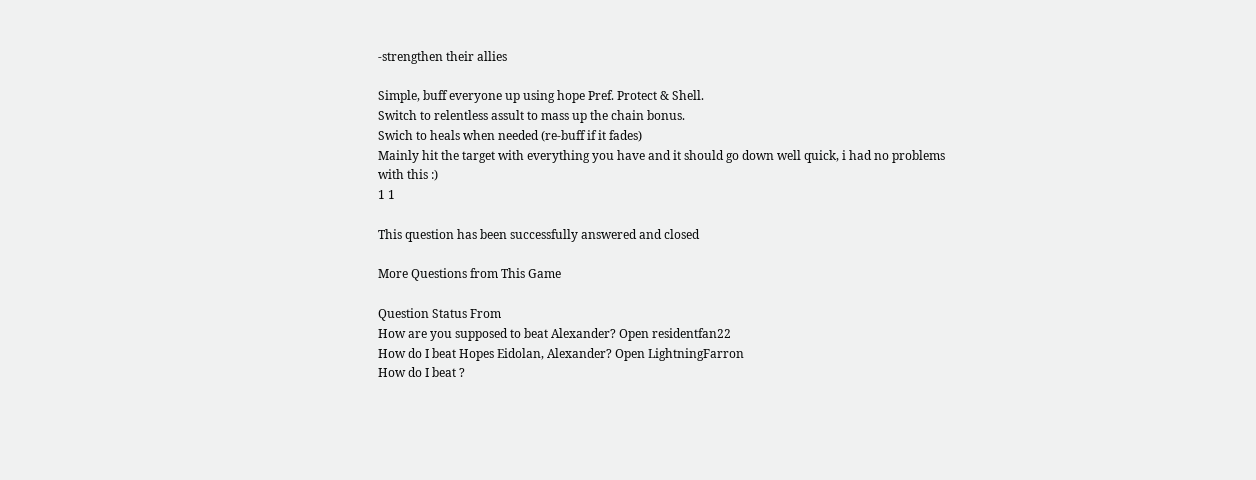-strengthen their allies

Simple, buff everyone up using hope Pref. Protect & Shell.
Switch to relentless assult to mass up the chain bonus.
Swich to heals when needed (re-buff if it fades)
Mainly hit the target with everything you have and it should go down well quick, i had no problems with this :)
1 1

This question has been successfully answered and closed

More Questions from This Game

Question Status From
How are you supposed to beat Alexander? Open residentfan22
How do I beat Hopes Eidolan, Alexander? Open LightningFarron
How do I beat ?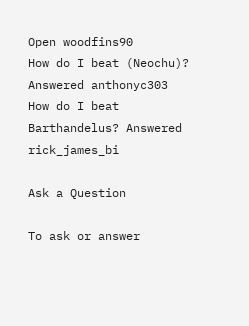Open woodfins90
How do I beat (Neochu)? Answered anthonyc303
How do I beat Barthandelus? Answered rick_james_bi

Ask a Question

To ask or answer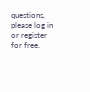questions, please log in or register for free.